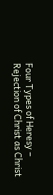Four Types of Heresy – Rejection of Christ as Christ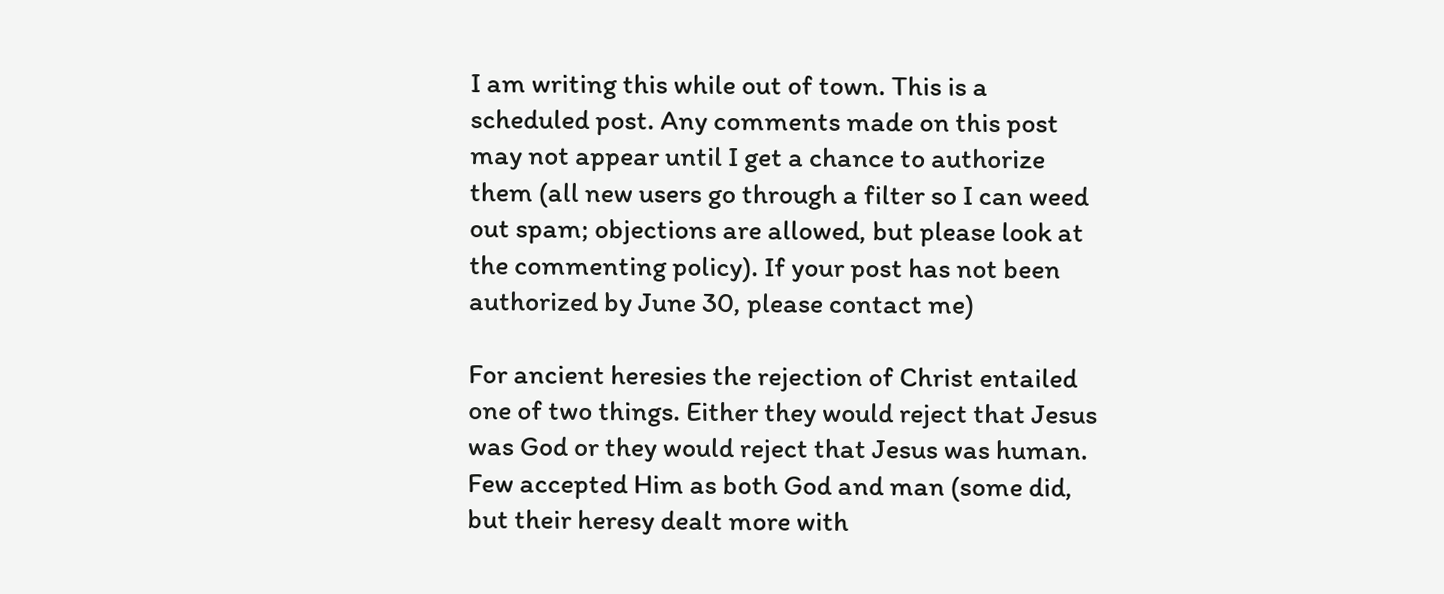I am writing this while out of town. This is a scheduled post. Any comments made on this post may not appear until I get a chance to authorize them (all new users go through a filter so I can weed out spam; objections are allowed, but please look at the commenting policy). If your post has not been authorized by June 30, please contact me)

For ancient heresies the rejection of Christ entailed one of two things. Either they would reject that Jesus was God or they would reject that Jesus was human. Few accepted Him as both God and man (some did, but their heresy dealt more with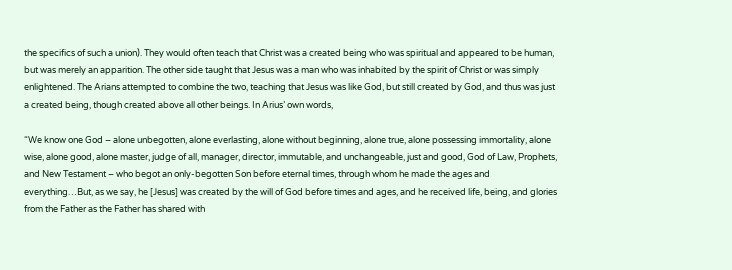the specifics of such a union). They would often teach that Christ was a created being who was spiritual and appeared to be human, but was merely an apparition. The other side taught that Jesus was a man who was inhabited by the spirit of Christ or was simply enlightened. The Arians attempted to combine the two, teaching that Jesus was like God, but still created by God, and thus was just a created being, though created above all other beings. In Arius’ own words,

“We know one God – alone unbegotten, alone everlasting, alone without beginning, alone true, alone possessing immortality, alone wise, alone good, alone master, judge of all, manager, director, immutable, and unchangeable, just and good, God of Law, Prophets, and New Testament – who begot an only-begotten Son before eternal times, through whom he made the ages and everything…But, as we say, he [Jesus] was created by the will of God before times and ages, and he received life, being, and glories from the Father as the Father has shared with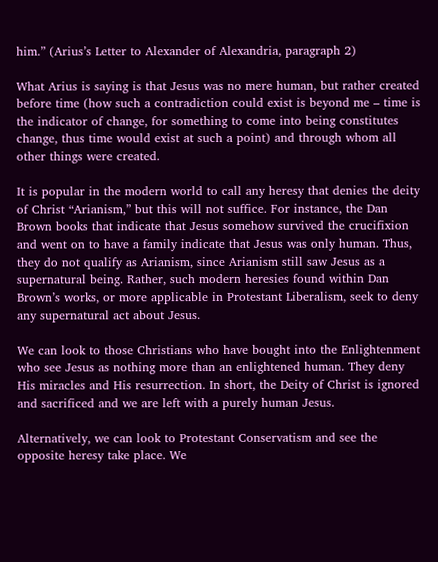him.” (Arius’s Letter to Alexander of Alexandria, paragraph 2)

What Arius is saying is that Jesus was no mere human, but rather created before time (how such a contradiction could exist is beyond me – time is the indicator of change, for something to come into being constitutes change, thus time would exist at such a point) and through whom all other things were created.

It is popular in the modern world to call any heresy that denies the deity of Christ “Arianism,” but this will not suffice. For instance, the Dan Brown books that indicate that Jesus somehow survived the crucifixion and went on to have a family indicate that Jesus was only human. Thus, they do not qualify as Arianism, since Arianism still saw Jesus as a supernatural being. Rather, such modern heresies found within Dan Brown’s works, or more applicable in Protestant Liberalism, seek to deny any supernatural act about Jesus.

We can look to those Christians who have bought into the Enlightenment who see Jesus as nothing more than an enlightened human. They deny His miracles and His resurrection. In short, the Deity of Christ is ignored and sacrificed and we are left with a purely human Jesus.

Alternatively, we can look to Protestant Conservatism and see the opposite heresy take place. We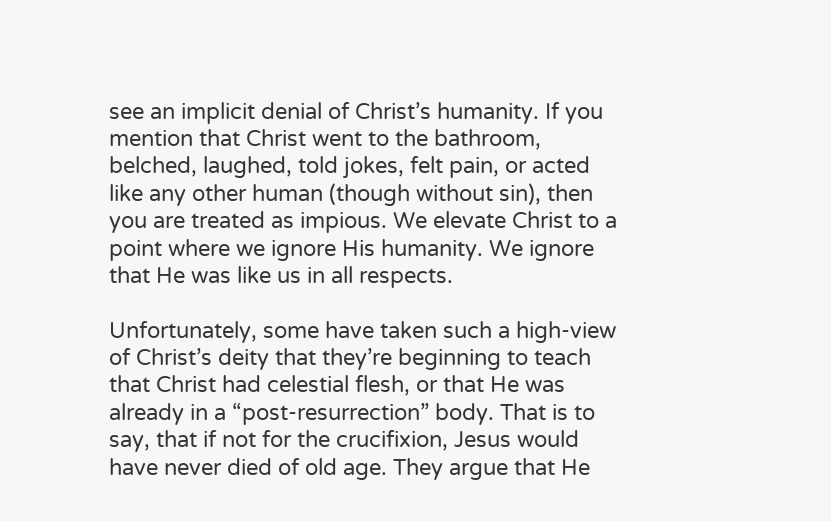see an implicit denial of Christ’s humanity. If you mention that Christ went to the bathroom, belched, laughed, told jokes, felt pain, or acted like any other human (though without sin), then you are treated as impious. We elevate Christ to a point where we ignore His humanity. We ignore that He was like us in all respects.

Unfortunately, some have taken such a high-view of Christ’s deity that they’re beginning to teach that Christ had celestial flesh, or that He was already in a “post-resurrection” body. That is to say, that if not for the crucifixion, Jesus would have never died of old age. They argue that He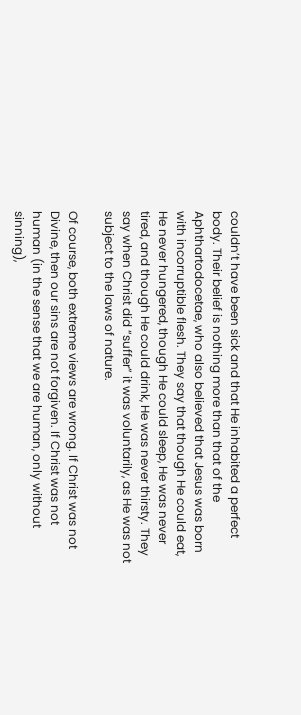couldn’t have been sick and that He inhabited a perfect body. Their belief is nothing more than that of the Aphthartodocetae, who also believed that Jesus was born with incorruptible flesh. They say that though He could eat, He never hungered, though He could sleep, He was never tired, and though He could drink, He was never thirsty. They say when Christ did “suffer” it was voluntarily, as He was not subject to the laws of nature.

Of course, both extreme views are wrong. If Christ was not Divine, then our sins are not forgiven. If Christ was not human (in the sense that we are human, only without sinning),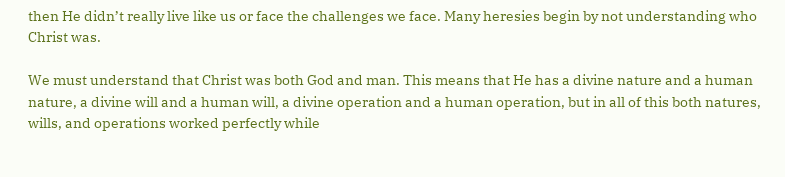then He didn’t really live like us or face the challenges we face. Many heresies begin by not understanding who Christ was.

We must understand that Christ was both God and man. This means that He has a divine nature and a human nature, a divine will and a human will, a divine operation and a human operation, but in all of this both natures, wills, and operations worked perfectly while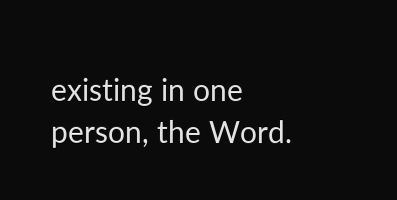existing in one person, the Word.